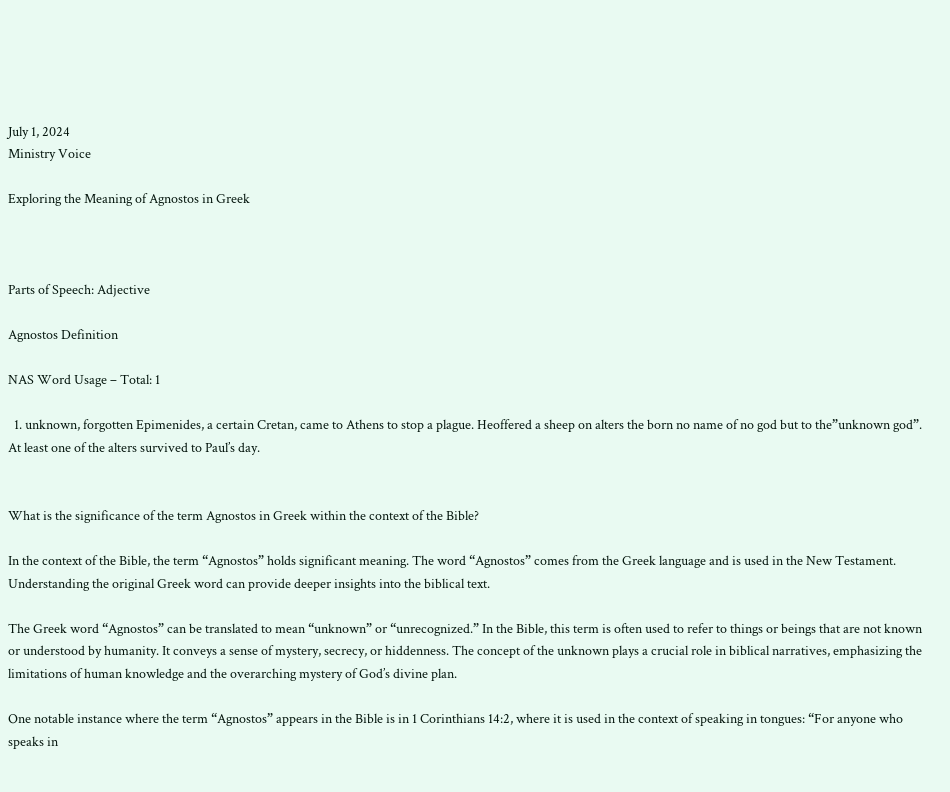July 1, 2024
Ministry Voice

Exploring the Meaning of Agnostos in Greek



Parts of Speech: Adjective

Agnostos Definition

NAS Word Usage – Total: 1

  1. unknown, forgotten Epimenides, a certain Cretan, came to Athens to stop a plague. Heoffered a sheep on alters the born no name of no god but to the”unknown god”. At least one of the alters survived to Paul’s day.


What is the significance of the term Agnostos in Greek within the context of the Bible?

In the context of the Bible, the term “Agnostos” holds significant meaning. The word “Agnostos” comes from the Greek language and is used in the New Testament. Understanding the original Greek word can provide deeper insights into the biblical text.

The Greek word “Agnostos” can be translated to mean “unknown” or “unrecognized.” In the Bible, this term is often used to refer to things or beings that are not known or understood by humanity. It conveys a sense of mystery, secrecy, or hiddenness. The concept of the unknown plays a crucial role in biblical narratives, emphasizing the limitations of human knowledge and the overarching mystery of God’s divine plan.

One notable instance where the term “Agnostos” appears in the Bible is in 1 Corinthians 14:2, where it is used in the context of speaking in tongues: “For anyone who speaks in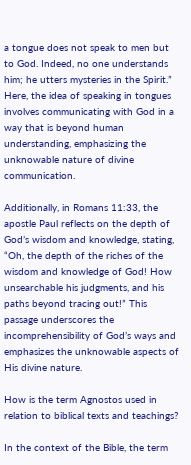a tongue does not speak to men but to God. Indeed, no one understands him; he utters mysteries in the Spirit.” Here, the idea of speaking in tongues involves communicating with God in a way that is beyond human understanding, emphasizing the unknowable nature of divine communication.

Additionally, in Romans 11:33, the apostle Paul reflects on the depth of God’s wisdom and knowledge, stating, “Oh, the depth of the riches of the wisdom and knowledge of God! How unsearchable his judgments, and his paths beyond tracing out!” This passage underscores the incomprehensibility of God’s ways and emphasizes the unknowable aspects of His divine nature.

How is the term Agnostos used in relation to biblical texts and teachings?

In the context of the Bible, the term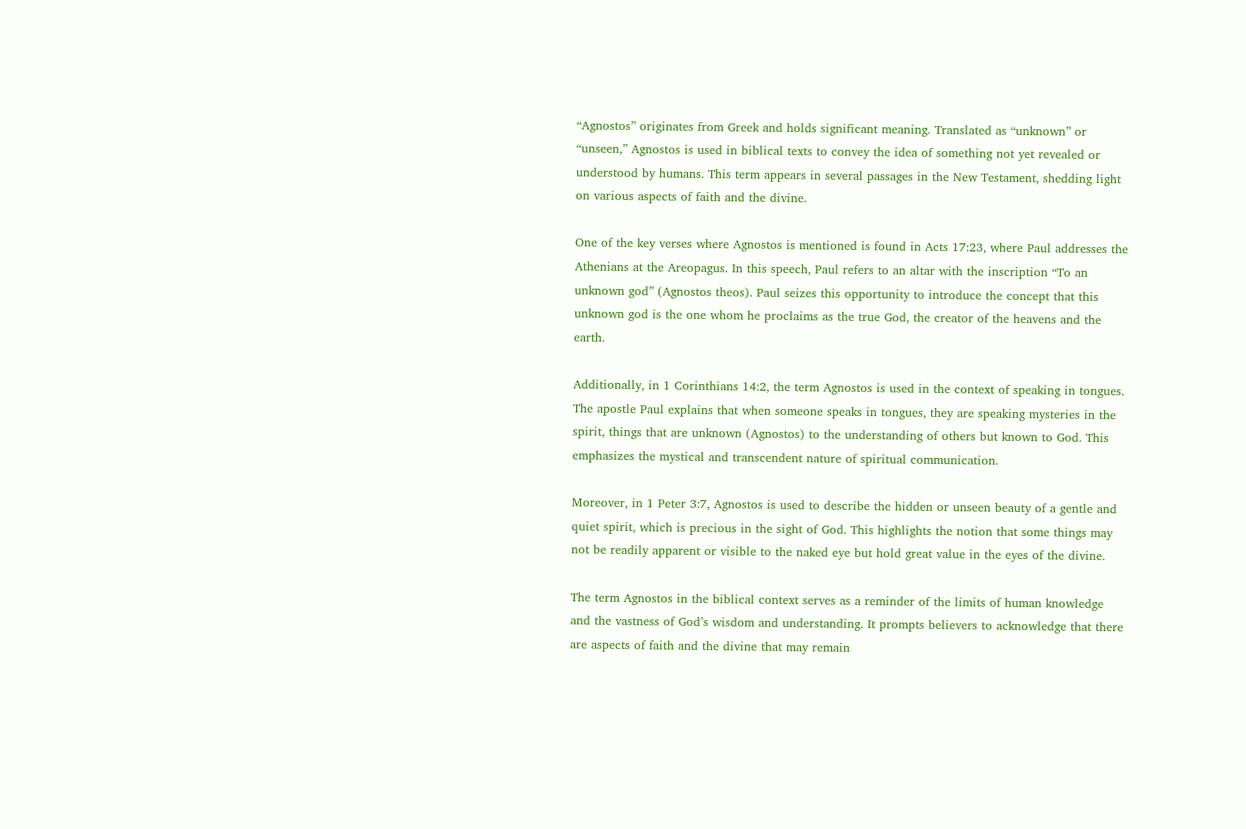“Agnostos” originates from Greek and holds significant meaning. Translated as “unknown” or “unseen,” Agnostos is used in biblical texts to convey the idea of something not yet revealed or understood by humans. This term appears in several passages in the New Testament, shedding light on various aspects of faith and the divine.

One of the key verses where Agnostos is mentioned is found in Acts 17:23, where Paul addresses the Athenians at the Areopagus. In this speech, Paul refers to an altar with the inscription “To an unknown god” (Agnostos theos). Paul seizes this opportunity to introduce the concept that this unknown god is the one whom he proclaims as the true God, the creator of the heavens and the earth.

Additionally, in 1 Corinthians 14:2, the term Agnostos is used in the context of speaking in tongues. The apostle Paul explains that when someone speaks in tongues, they are speaking mysteries in the spirit, things that are unknown (Agnostos) to the understanding of others but known to God. This emphasizes the mystical and transcendent nature of spiritual communication.

Moreover, in 1 Peter 3:7, Agnostos is used to describe the hidden or unseen beauty of a gentle and quiet spirit, which is precious in the sight of God. This highlights the notion that some things may not be readily apparent or visible to the naked eye but hold great value in the eyes of the divine.

The term Agnostos in the biblical context serves as a reminder of the limits of human knowledge and the vastness of God’s wisdom and understanding. It prompts believers to acknowledge that there are aspects of faith and the divine that may remain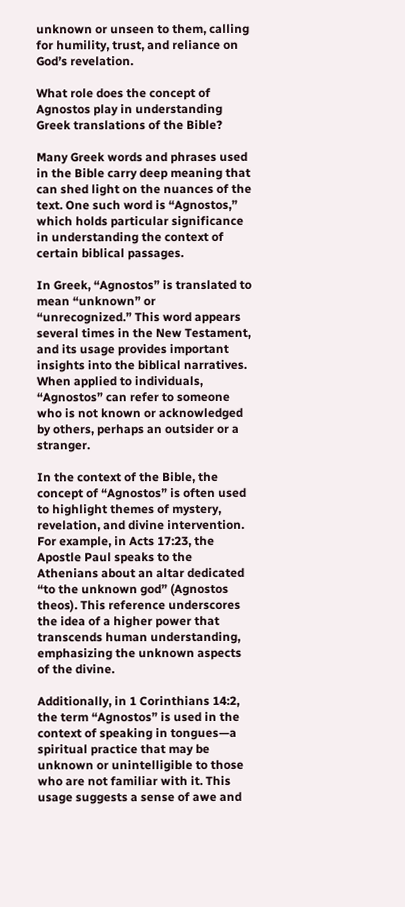unknown or unseen to them, calling for humility, trust, and reliance on God’s revelation.

What role does the concept of Agnostos play in understanding Greek translations of the Bible?

Many Greek words and phrases used in the Bible carry deep meaning that can shed light on the nuances of the text. One such word is “Agnostos,” which holds particular significance in understanding the context of certain biblical passages.

In Greek, “Agnostos” is translated to mean “unknown” or “unrecognized.” This word appears several times in the New Testament, and its usage provides important insights into the biblical narratives. When applied to individuals, “Agnostos” can refer to someone who is not known or acknowledged by others, perhaps an outsider or a stranger.

In the context of the Bible, the concept of “Agnostos” is often used to highlight themes of mystery, revelation, and divine intervention. For example, in Acts 17:23, the Apostle Paul speaks to the Athenians about an altar dedicated “to the unknown god” (Agnostos theos). This reference underscores the idea of a higher power that transcends human understanding, emphasizing the unknown aspects of the divine.

Additionally, in 1 Corinthians 14:2, the term “Agnostos” is used in the context of speaking in tongues—a spiritual practice that may be unknown or unintelligible to those who are not familiar with it. This usage suggests a sense of awe and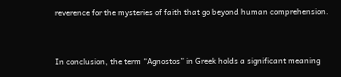reverence for the mysteries of faith that go beyond human comprehension.


In conclusion, the term “Agnostos” in Greek holds a significant meaning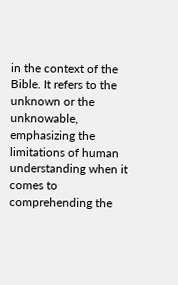in the context of the Bible. It refers to the unknown or the unknowable, emphasizing the limitations of human understanding when it comes to comprehending the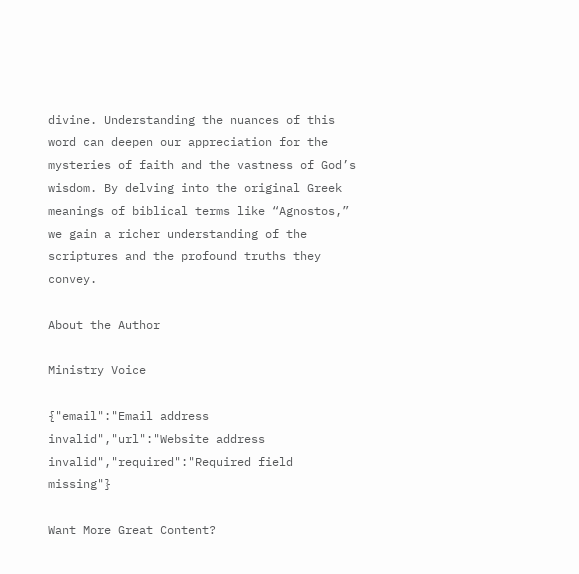divine. Understanding the nuances of this word can deepen our appreciation for the mysteries of faith and the vastness of God’s wisdom. By delving into the original Greek meanings of biblical terms like “Agnostos,” we gain a richer understanding of the scriptures and the profound truths they convey.

About the Author

Ministry Voice

{"email":"Email address invalid","url":"Website address invalid","required":"Required field missing"}

Want More Great Content?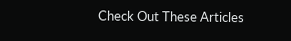Check Out These Articles